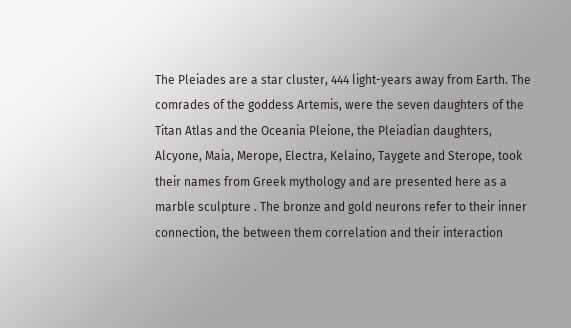The Pleiades are a star cluster, 444 light-years away from Earth. The comrades of the goddess Artemis, were the seven daughters of the Titan Atlas and the Oceania Pleione, the Pleiadian daughters, Alcyone, Maia, Merope, Electra, Kelaino, Taygete and Sterope, took their names from Greek mythology and are presented here as a marble sculpture . The bronze and gold neurons refer to their inner connection, the between them correlation and their interaction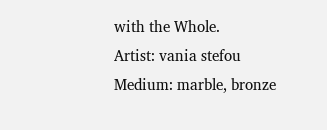with the Whole.
Artist: vania stefou
Medium: marble, bronze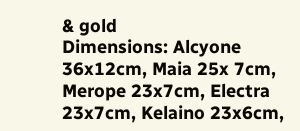& gold
Dimensions: Alcyone 36x12cm, Maia 25x 7cm, Merope 23x7cm, Electra 23x7cm, Kelaino 23x6cm,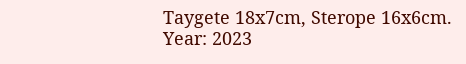Taygete 18x7cm, Sterope 16x6cm.
Year: 2023